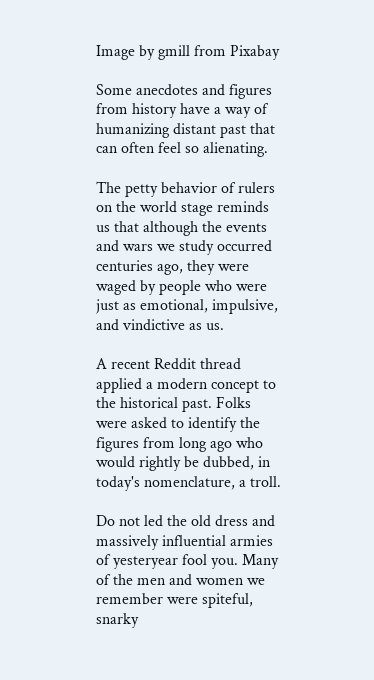Image by gmill from Pixabay

Some anecdotes and figures from history have a way of humanizing distant past that can often feel so alienating.

The petty behavior of rulers on the world stage reminds us that although the events and wars we study occurred centuries ago, they were waged by people who were just as emotional, impulsive, and vindictive as us.

A recent Reddit thread applied a modern concept to the historical past. Folks were asked to identify the figures from long ago who would rightly be dubbed, in today's nomenclature, a troll.

Do not led the old dress and massively influential armies of yesteryear fool you. Many of the men and women we remember were spiteful, snarky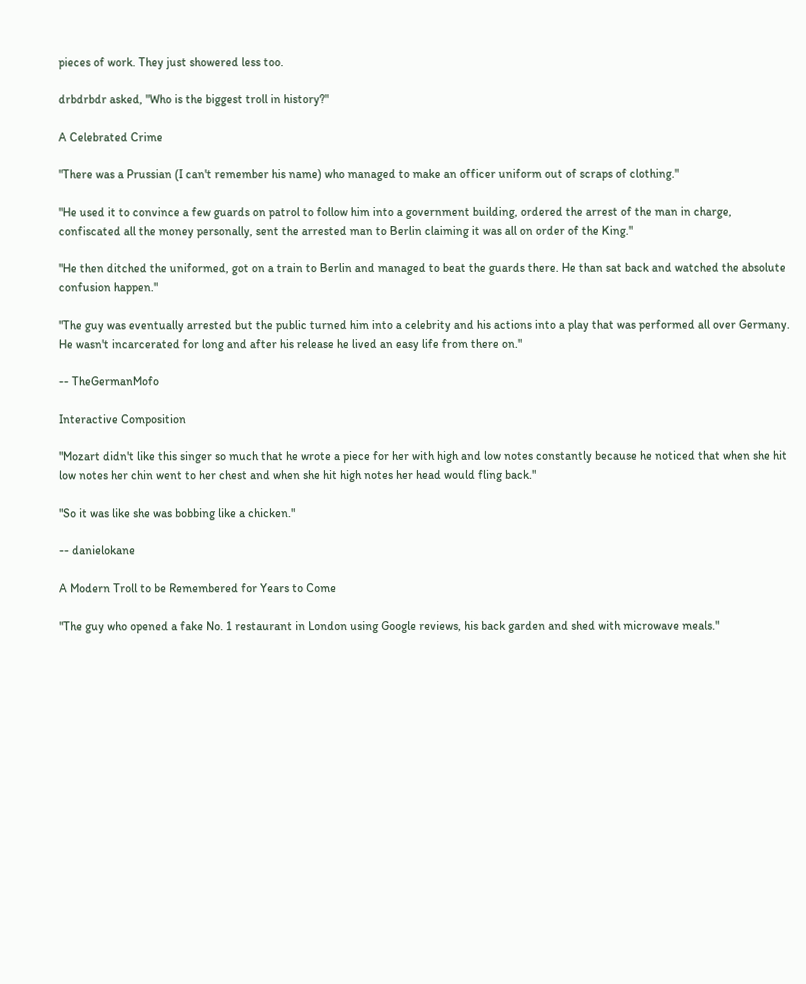pieces of work. They just showered less too.

drbdrbdr asked, "Who is the biggest troll in history?"

A Celebrated Crime

"There was a Prussian (I can't remember his name) who managed to make an officer uniform out of scraps of clothing."

"He used it to convince a few guards on patrol to follow him into a government building, ordered the arrest of the man in charge, confiscated all the money personally, sent the arrested man to Berlin claiming it was all on order of the King."

"He then ditched the uniformed, got on a train to Berlin and managed to beat the guards there. He than sat back and watched the absolute confusion happen."

"The guy was eventually arrested but the public turned him into a celebrity and his actions into a play that was performed all over Germany. He wasn't incarcerated for long and after his release he lived an easy life from there on."

-- TheGermanMofo

Interactive Composition

"Mozart didn't like this singer so much that he wrote a piece for her with high and low notes constantly because he noticed that when she hit low notes her chin went to her chest and when she hit high notes her head would fling back."

"So it was like she was bobbing like a chicken."

-- danielokane

A Modern Troll to be Remembered for Years to Come

"The guy who opened a fake No. 1 restaurant in London using Google reviews, his back garden and shed with microwave meals."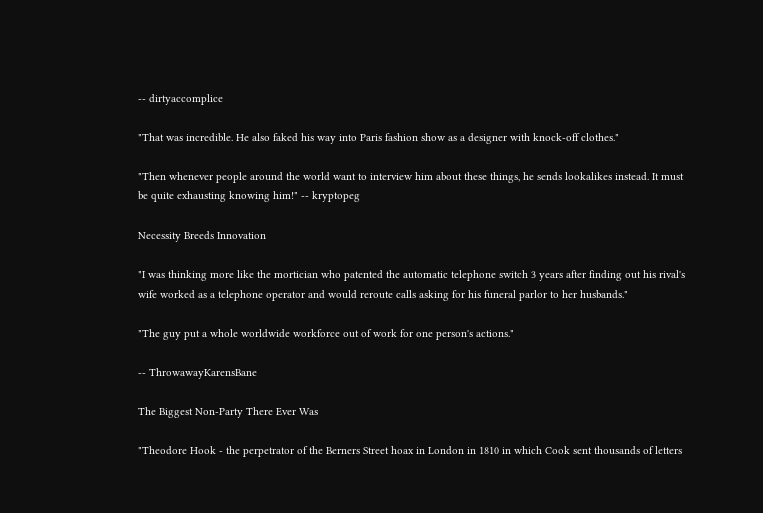-- dirtyaccomplice

"That was incredible. He also faked his way into Paris fashion show as a designer with knock-off clothes."

"Then whenever people around the world want to interview him about these things, he sends lookalikes instead. It must be quite exhausting knowing him!" -- kryptopeg

Necessity Breeds Innovation

"I was thinking more like the mortician who patented the automatic telephone switch 3 years after finding out his rival's wife worked as a telephone operator and would reroute calls asking for his funeral parlor to her husbands."

"The guy put a whole worldwide workforce out of work for one person's actions."

-- ThrowawayKarensBane

The Biggest Non-Party There Ever Was

"Theodore Hook - the perpetrator of the Berners Street hoax in London in 1810 in which Cook sent thousands of letters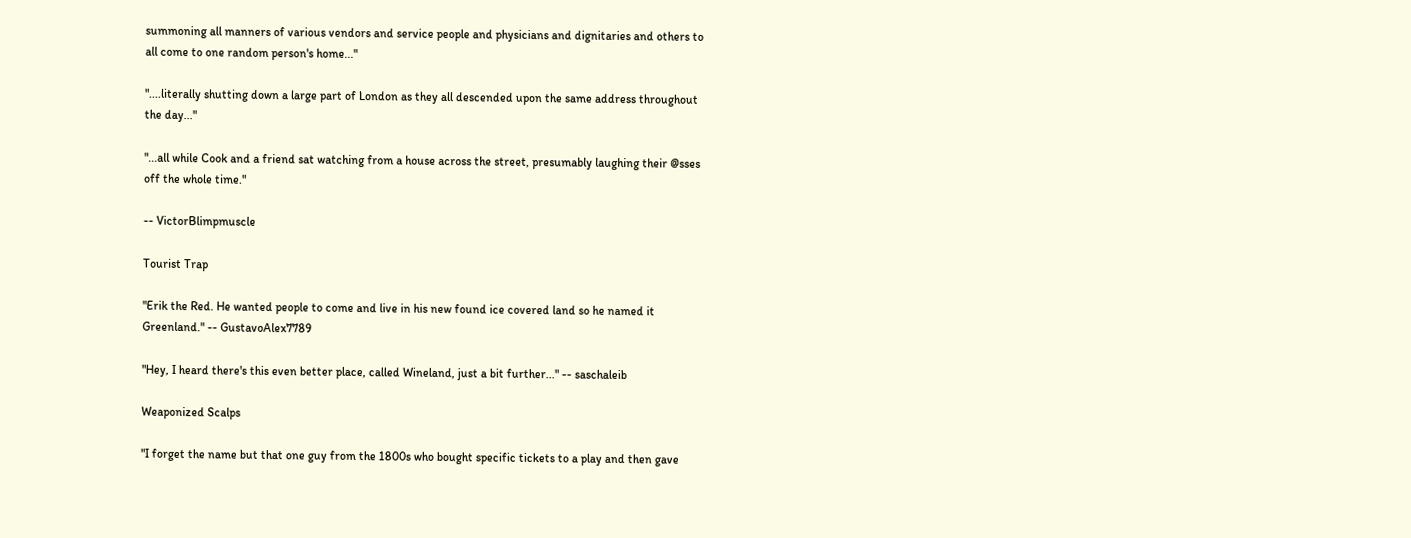summoning all manners of various vendors and service people and physicians and dignitaries and others to all come to one random person's home..."

"....literally shutting down a large part of London as they all descended upon the same address throughout the day..."

"...all while Cook and a friend sat watching from a house across the street, presumably laughing their @sses off the whole time."

-- VictorBlimpmuscle

Tourist Trap

"Erik the Red. He wanted people to come and live in his new found ice covered land so he named it Greenland." -- GustavoAlex7789

"Hey, I heard there's this even better place, called Wineland, just a bit further..." -- saschaleib

Weaponized Scalps

"I forget the name but that one guy from the 1800s who bought specific tickets to a play and then gave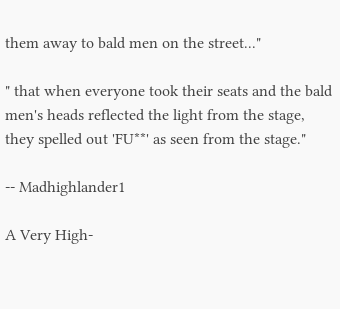them away to bald men on the street..."

" that when everyone took their seats and the bald men's heads reflected the light from the stage, they spelled out 'FU**' as seen from the stage."

-- Madhighlander1

A Very High-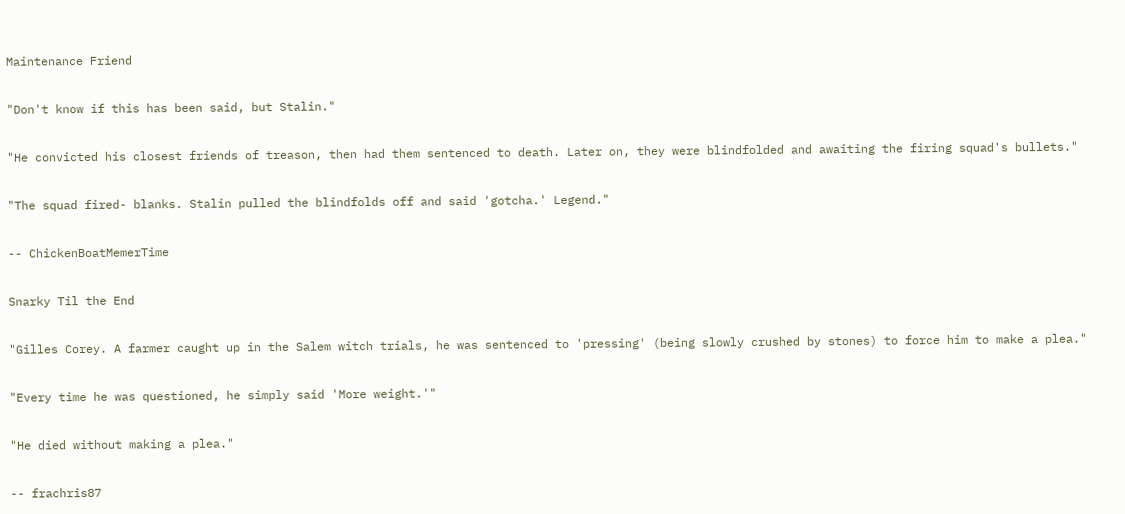Maintenance Friend

"Don't know if this has been said, but Stalin."

"He convicted his closest friends of treason, then had them sentenced to death. Later on, they were blindfolded and awaiting the firing squad's bullets."

"The squad fired- blanks. Stalin pulled the blindfolds off and said 'gotcha.' Legend."

-- ChickenBoatMemerTime

Snarky Til the End

"Gilles Corey. A farmer caught up in the Salem witch trials, he was sentenced to 'pressing' (being slowly crushed by stones) to force him to make a plea."

"Every time he was questioned, he simply said 'More weight.'"

"He died without making a plea."

-- frachris87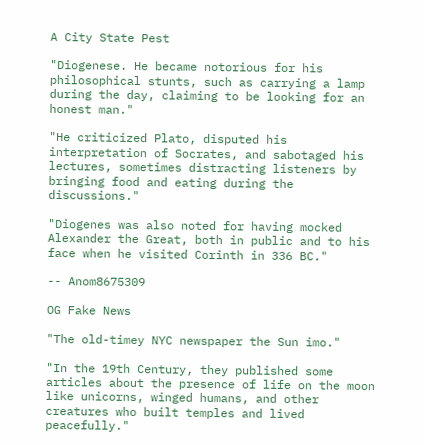A City State Pest

"Diogenese. He became notorious for his philosophical stunts, such as carrying a lamp during the day, claiming to be looking for an honest man."

"He criticized Plato, disputed his interpretation of Socrates, and sabotaged his lectures, sometimes distracting listeners by bringing food and eating during the discussions."

"Diogenes was also noted for having mocked Alexander the Great, both in public and to his face when he visited Corinth in 336 BC."

-- Anom8675309

OG Fake News

"The old-timey NYC newspaper the Sun imo."

"In the 19th Century, they published some articles about the presence of life on the moon like unicorns, winged humans, and other creatures who built temples and lived peacefully."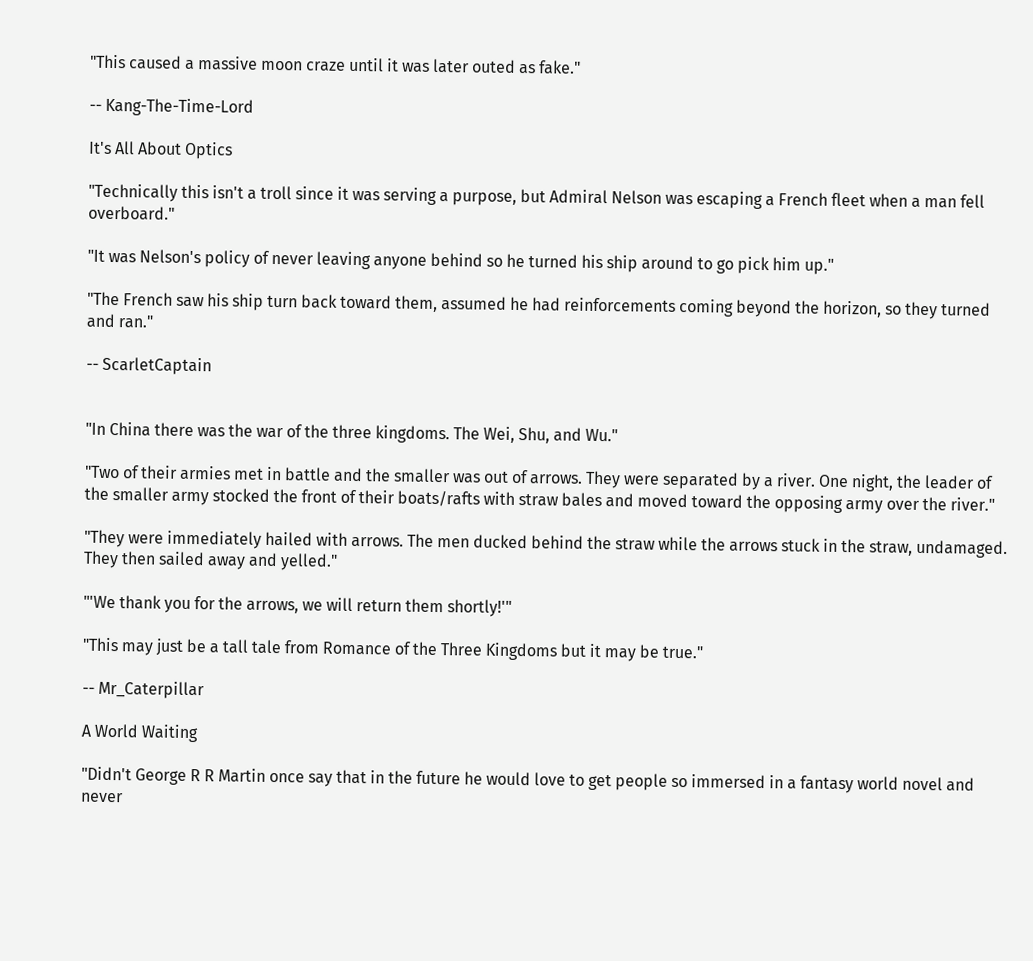"This caused a massive moon craze until it was later outed as fake."

-- Kang-The-Time-Lord

It's All About Optics

"Technically this isn't a troll since it was serving a purpose, but Admiral Nelson was escaping a French fleet when a man fell overboard."

"It was Nelson's policy of never leaving anyone behind so he turned his ship around to go pick him up."

"The French saw his ship turn back toward them, assumed he had reinforcements coming beyond the horizon, so they turned and ran."

-- ScarletCaptain


"In China there was the war of the three kingdoms. The Wei, Shu, and Wu."

"Two of their armies met in battle and the smaller was out of arrows. They were separated by a river. One night, the leader of the smaller army stocked the front of their boats/rafts with straw bales and moved toward the opposing army over the river."

"They were immediately hailed with arrows. The men ducked behind the straw while the arrows stuck in the straw, undamaged. They then sailed away and yelled."

"'We thank you for the arrows, we will return them shortly!'"

"This may just be a tall tale from Romance of the Three Kingdoms but it may be true."

-- Mr_Caterpillar

A World Waiting

"Didn't George R R Martin once say that in the future he would love to get people so immersed in a fantasy world novel and never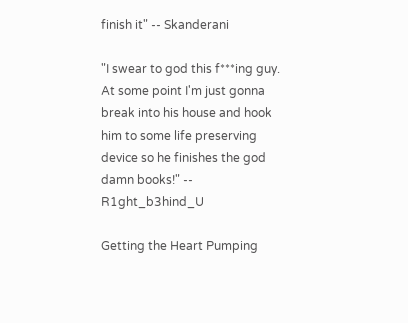finish it" -- Skanderani

"I swear to god this f***ing guy. At some point I'm just gonna break into his house and hook him to some life preserving device so he finishes the god damn books!" -- R1ght_b3hind_U

Getting the Heart Pumping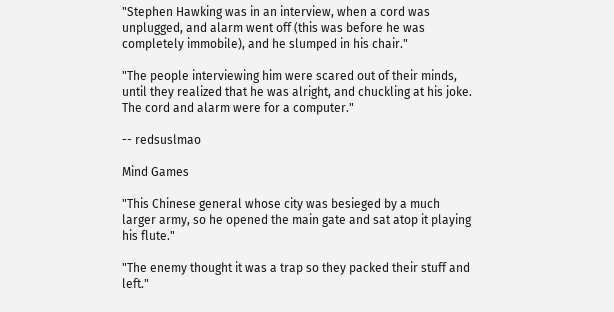"Stephen Hawking was in an interview, when a cord was unplugged, and alarm went off (this was before he was completely immobile), and he slumped in his chair."

"The people interviewing him were scared out of their minds, until they realized that he was alright, and chuckling at his joke. The cord and alarm were for a computer."

-- redsuslmao

Mind Games

"This Chinese general whose city was besieged by a much larger army, so he opened the main gate and sat atop it playing his flute."

"The enemy thought it was a trap so they packed their stuff and left."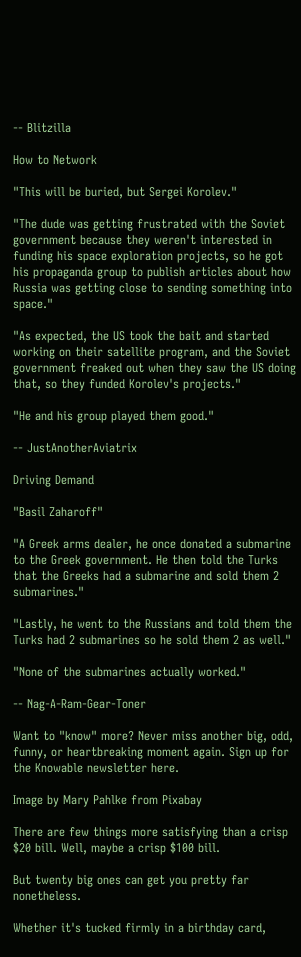-- Blitzilla

How to Network

"This will be buried, but Sergei Korolev."

"The dude was getting frustrated with the Soviet government because they weren't interested in funding his space exploration projects, so he got his propaganda group to publish articles about how Russia was getting close to sending something into space."

"As expected, the US took the bait and started working on their satellite program, and the Soviet government freaked out when they saw the US doing that, so they funded Korolev's projects."

"He and his group played them good."

-- JustAnotherAviatrix

Driving Demand

"Basil Zaharoff"

"A Greek arms dealer, he once donated a submarine to the Greek government. He then told the Turks that the Greeks had a submarine and sold them 2 submarines."

"Lastly, he went to the Russians and told them the Turks had 2 submarines so he sold them 2 as well."

"None of the submarines actually worked."

-- Nag-A-Ram-Gear-Toner

Want to "know" more? Never miss another big, odd, funny, or heartbreaking moment again. Sign up for the Knowable newsletter here.

Image by Mary Pahlke from Pixabay

There are few things more satisfying than a crisp $20 bill. Well, maybe a crisp $100 bill.

But twenty big ones can get you pretty far nonetheless.

Whether it's tucked firmly in a birthday card,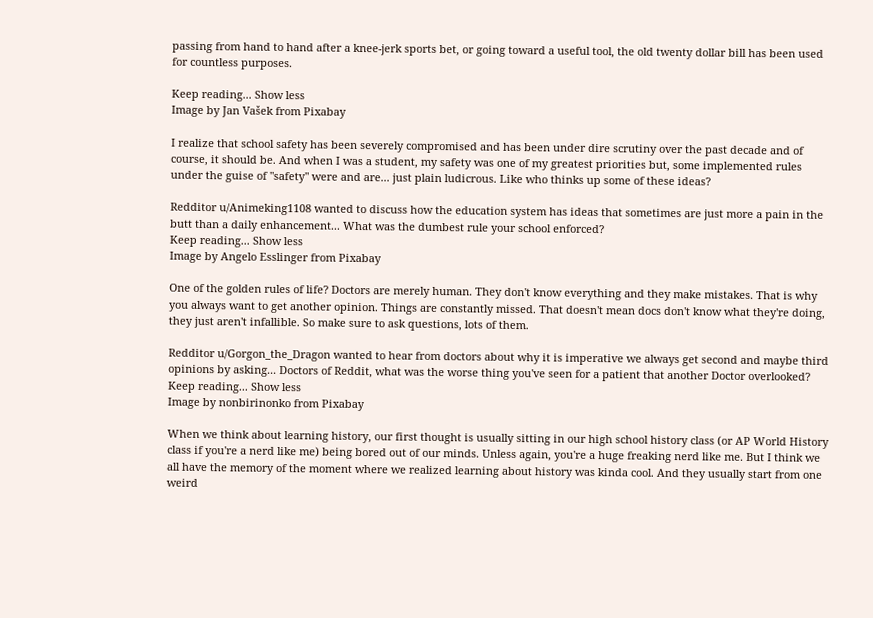passing from hand to hand after a knee-jerk sports bet, or going toward a useful tool, the old twenty dollar bill has been used for countless purposes.

Keep reading... Show less
Image by Jan Vašek from Pixabay

I realize that school safety has been severely compromised and has been under dire scrutiny over the past decade and of course, it should be. And when I was a student, my safety was one of my greatest priorities but, some implemented rules under the guise of "safety" were and are... just plain ludicrous. Like who thinks up some of these ideas?

Redditor u/Animeking1108 wanted to discuss how the education system has ideas that sometimes are just more a pain in the butt than a daily enhancement... What was the dumbest rule your school enforced?
Keep reading... Show less
Image by Angelo Esslinger from Pixabay

One of the golden rules of life? Doctors are merely human. They don't know everything and they make mistakes. That is why you always want to get another opinion. Things are constantly missed. That doesn't mean docs don't know what they're doing, they just aren't infallible. So make sure to ask questions, lots of them.

Redditor u/Gorgon_the_Dragon wanted to hear from doctors about why it is imperative we always get second and maybe third opinions by asking... Doctors of Reddit, what was the worse thing you've seen for a patient that another Doctor overlooked?
Keep reading... Show less
Image by nonbirinonko from Pixabay

When we think about learning history, our first thought is usually sitting in our high school history class (or AP World History class if you're a nerd like me) being bored out of our minds. Unless again, you're a huge freaking nerd like me. But I think we all have the memory of the moment where we realized learning about history was kinda cool. And they usually start from one weird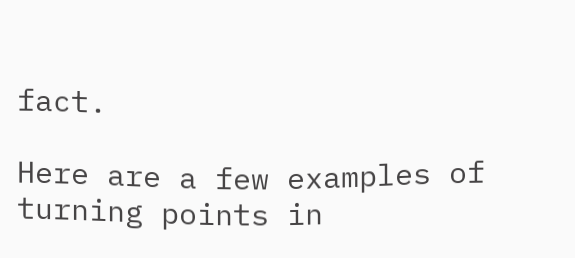fact.

Here are a few examples of turning points in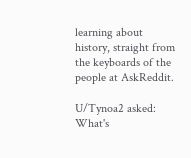learning about history, straight from the keyboards of the people at AskReddit.

U/Tynoa2 asked: What's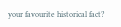your favourite historical fact?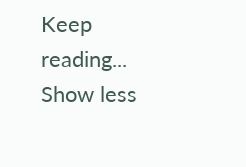Keep reading... Show less